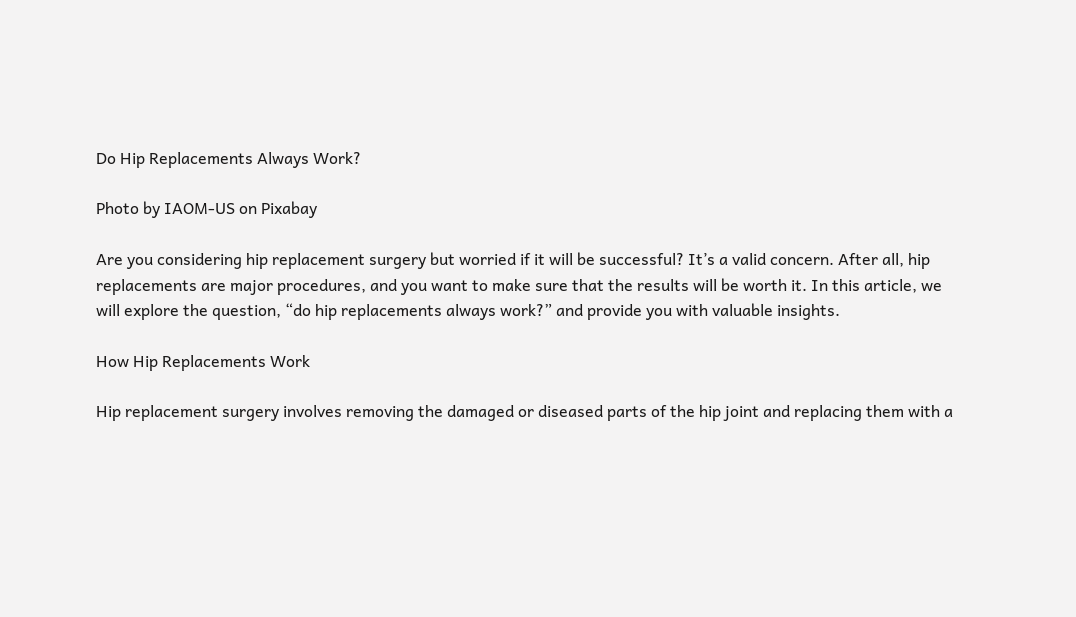Do Hip Replacements Always Work?

Photo by IAOM-US on Pixabay

Are you considering hip replacement surgery but worried if it will be successful? It’s a valid concern. After all, hip replacements are major procedures, and you want to make sure that the results will be worth it. In this article, we will explore the question, “do hip replacements always work?” and provide you with valuable insights.

How Hip Replacements Work

Hip replacement surgery involves removing the damaged or diseased parts of the hip joint and replacing them with a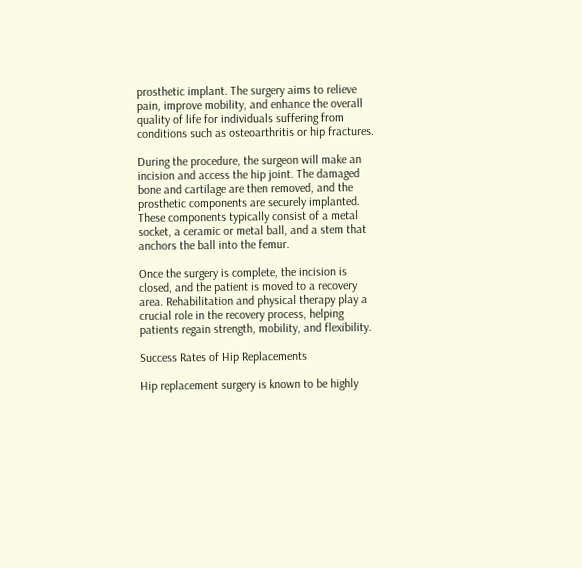prosthetic implant. The surgery aims to relieve pain, improve mobility, and enhance the overall quality of life for individuals suffering from conditions such as osteoarthritis or hip fractures.

During the procedure, the surgeon will make an incision and access the hip joint. The damaged bone and cartilage are then removed, and the prosthetic components are securely implanted. These components typically consist of a metal socket, a ceramic or metal ball, and a stem that anchors the ball into the femur.

Once the surgery is complete, the incision is closed, and the patient is moved to a recovery area. Rehabilitation and physical therapy play a crucial role in the recovery process, helping patients regain strength, mobility, and flexibility.

Success Rates of Hip Replacements

Hip replacement surgery is known to be highly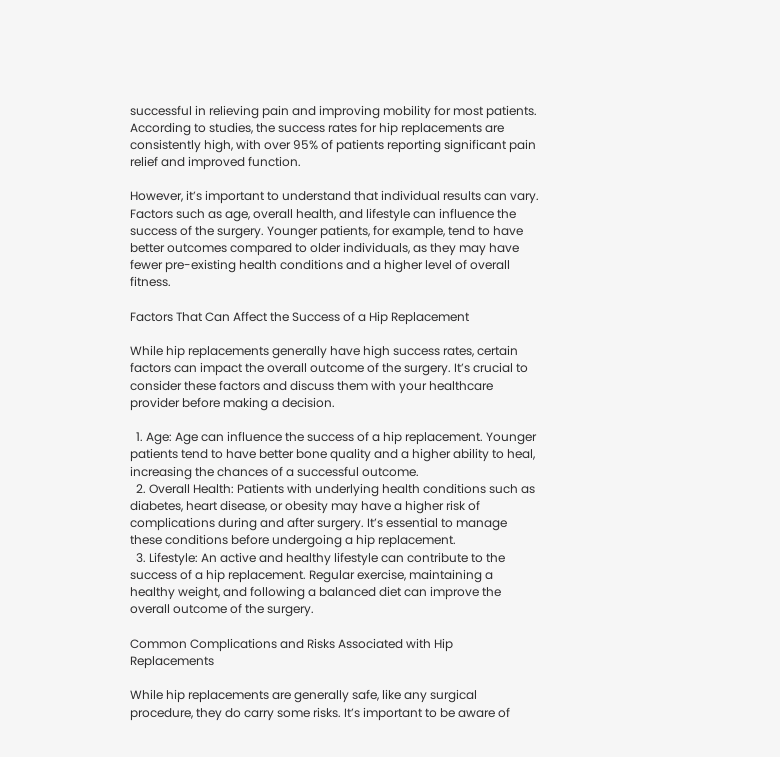successful in relieving pain and improving mobility for most patients. According to studies, the success rates for hip replacements are consistently high, with over 95% of patients reporting significant pain relief and improved function.

However, it’s important to understand that individual results can vary. Factors such as age, overall health, and lifestyle can influence the success of the surgery. Younger patients, for example, tend to have better outcomes compared to older individuals, as they may have fewer pre-existing health conditions and a higher level of overall fitness.

Factors That Can Affect the Success of a Hip Replacement

While hip replacements generally have high success rates, certain factors can impact the overall outcome of the surgery. It’s crucial to consider these factors and discuss them with your healthcare provider before making a decision.

  1. Age: Age can influence the success of a hip replacement. Younger patients tend to have better bone quality and a higher ability to heal, increasing the chances of a successful outcome.
  2. Overall Health: Patients with underlying health conditions such as diabetes, heart disease, or obesity may have a higher risk of complications during and after surgery. It’s essential to manage these conditions before undergoing a hip replacement.
  3. Lifestyle: An active and healthy lifestyle can contribute to the success of a hip replacement. Regular exercise, maintaining a healthy weight, and following a balanced diet can improve the overall outcome of the surgery.

Common Complications and Risks Associated with Hip Replacements

While hip replacements are generally safe, like any surgical procedure, they do carry some risks. It’s important to be aware of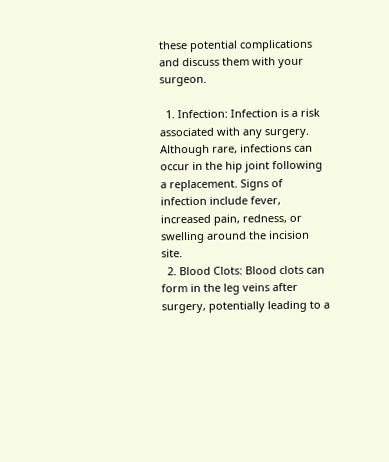these potential complications and discuss them with your surgeon.

  1. Infection: Infection is a risk associated with any surgery. Although rare, infections can occur in the hip joint following a replacement. Signs of infection include fever, increased pain, redness, or swelling around the incision site.
  2. Blood Clots: Blood clots can form in the leg veins after surgery, potentially leading to a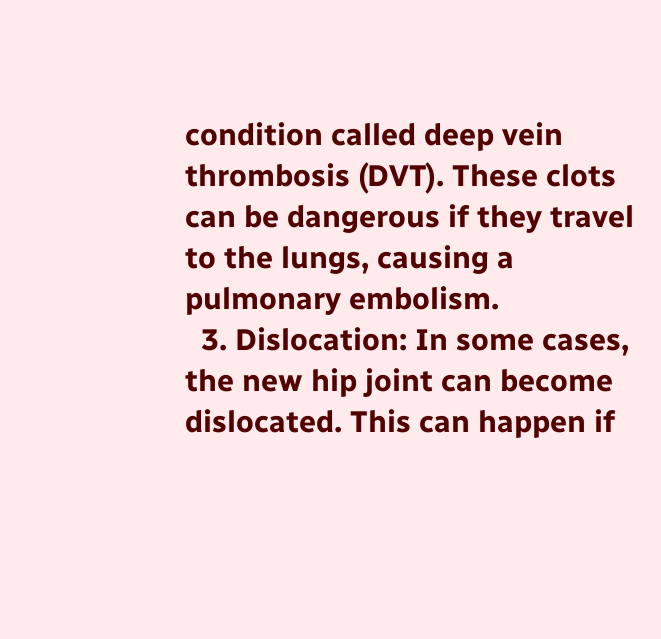condition called deep vein thrombosis (DVT). These clots can be dangerous if they travel to the lungs, causing a pulmonary embolism.
  3. Dislocation: In some cases, the new hip joint can become dislocated. This can happen if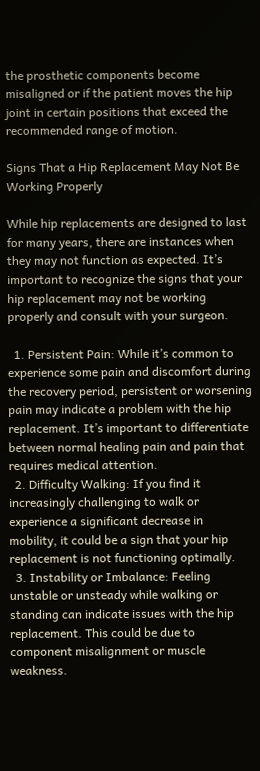the prosthetic components become misaligned or if the patient moves the hip joint in certain positions that exceed the recommended range of motion.

Signs That a Hip Replacement May Not Be Working Properly

While hip replacements are designed to last for many years, there are instances when they may not function as expected. It’s important to recognize the signs that your hip replacement may not be working properly and consult with your surgeon.

  1. Persistent Pain: While it’s common to experience some pain and discomfort during the recovery period, persistent or worsening pain may indicate a problem with the hip replacement. It’s important to differentiate between normal healing pain and pain that requires medical attention.
  2. Difficulty Walking: If you find it increasingly challenging to walk or experience a significant decrease in mobility, it could be a sign that your hip replacement is not functioning optimally.
  3. Instability or Imbalance: Feeling unstable or unsteady while walking or standing can indicate issues with the hip replacement. This could be due to component misalignment or muscle weakness.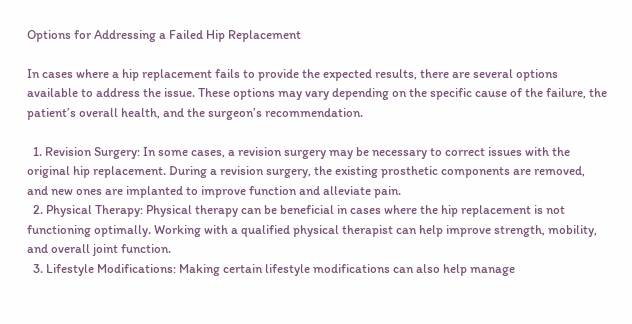Options for Addressing a Failed Hip Replacement

In cases where a hip replacement fails to provide the expected results, there are several options available to address the issue. These options may vary depending on the specific cause of the failure, the patient’s overall health, and the surgeon’s recommendation.

  1. Revision Surgery: In some cases, a revision surgery may be necessary to correct issues with the original hip replacement. During a revision surgery, the existing prosthetic components are removed, and new ones are implanted to improve function and alleviate pain.
  2. Physical Therapy: Physical therapy can be beneficial in cases where the hip replacement is not functioning optimally. Working with a qualified physical therapist can help improve strength, mobility, and overall joint function.
  3. Lifestyle Modifications: Making certain lifestyle modifications can also help manage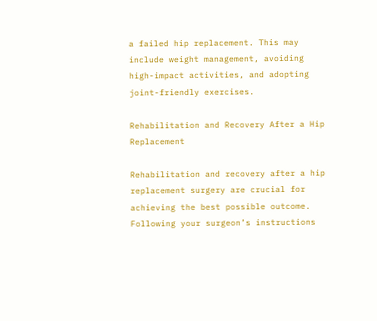a failed hip replacement. This may include weight management, avoiding high-impact activities, and adopting joint-friendly exercises.

Rehabilitation and Recovery After a Hip Replacement

Rehabilitation and recovery after a hip replacement surgery are crucial for achieving the best possible outcome. Following your surgeon’s instructions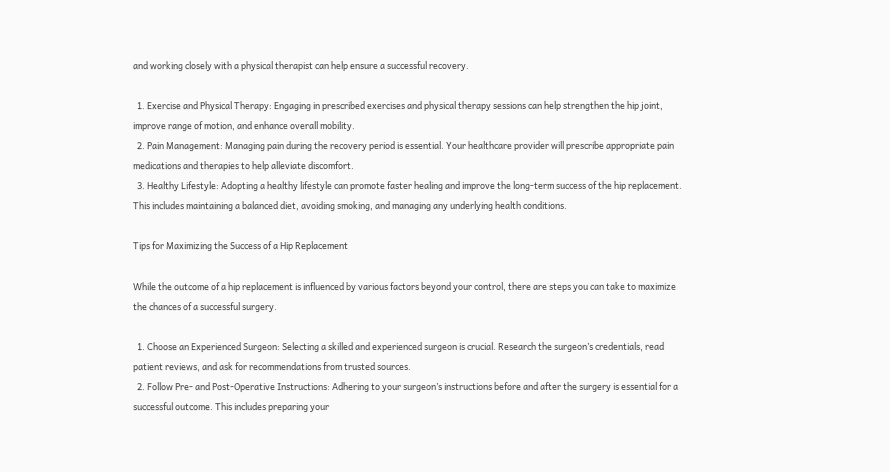and working closely with a physical therapist can help ensure a successful recovery.

  1. Exercise and Physical Therapy: Engaging in prescribed exercises and physical therapy sessions can help strengthen the hip joint, improve range of motion, and enhance overall mobility.
  2. Pain Management: Managing pain during the recovery period is essential. Your healthcare provider will prescribe appropriate pain medications and therapies to help alleviate discomfort.
  3. Healthy Lifestyle: Adopting a healthy lifestyle can promote faster healing and improve the long-term success of the hip replacement. This includes maintaining a balanced diet, avoiding smoking, and managing any underlying health conditions.

Tips for Maximizing the Success of a Hip Replacement

While the outcome of a hip replacement is influenced by various factors beyond your control, there are steps you can take to maximize the chances of a successful surgery.

  1. Choose an Experienced Surgeon: Selecting a skilled and experienced surgeon is crucial. Research the surgeon’s credentials, read patient reviews, and ask for recommendations from trusted sources.
  2. Follow Pre- and Post-Operative Instructions: Adhering to your surgeon’s instructions before and after the surgery is essential for a successful outcome. This includes preparing your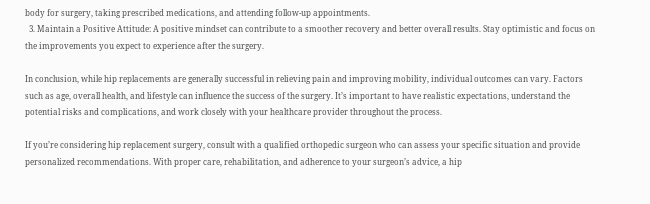body for surgery, taking prescribed medications, and attending follow-up appointments.
  3. Maintain a Positive Attitude: A positive mindset can contribute to a smoother recovery and better overall results. Stay optimistic and focus on the improvements you expect to experience after the surgery.

In conclusion, while hip replacements are generally successful in relieving pain and improving mobility, individual outcomes can vary. Factors such as age, overall health, and lifestyle can influence the success of the surgery. It’s important to have realistic expectations, understand the potential risks and complications, and work closely with your healthcare provider throughout the process.

If you’re considering hip replacement surgery, consult with a qualified orthopedic surgeon who can assess your specific situation and provide personalized recommendations. With proper care, rehabilitation, and adherence to your surgeon’s advice, a hip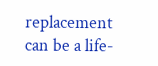replacement can be a life-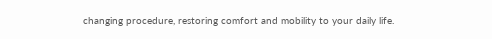changing procedure, restoring comfort and mobility to your daily life.